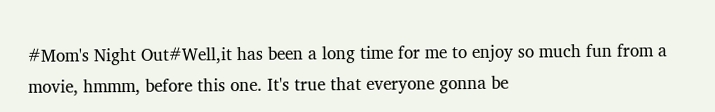#Mom's Night Out#Well,it has been a long time for me to enjoy so much fun from a movie, hmmm, before this one. It's true that everyone gonna be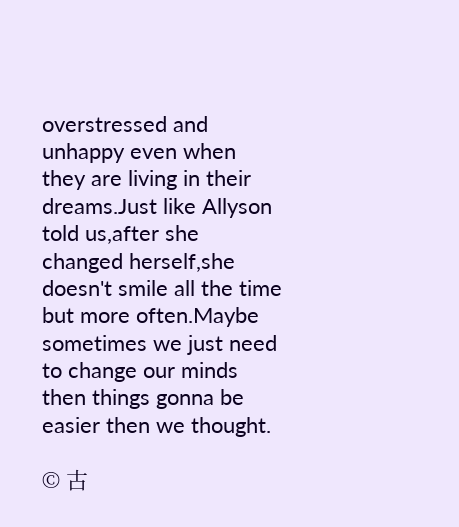overstressed and unhappy even when they are living in their dreams.Just like Allyson told us,after she changed herself,she doesn't smile all the time but more often.Maybe sometimes we just need to change our minds then things gonna be easier then we thought.

© 古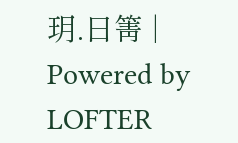玥.日箐 | Powered by LOFTER